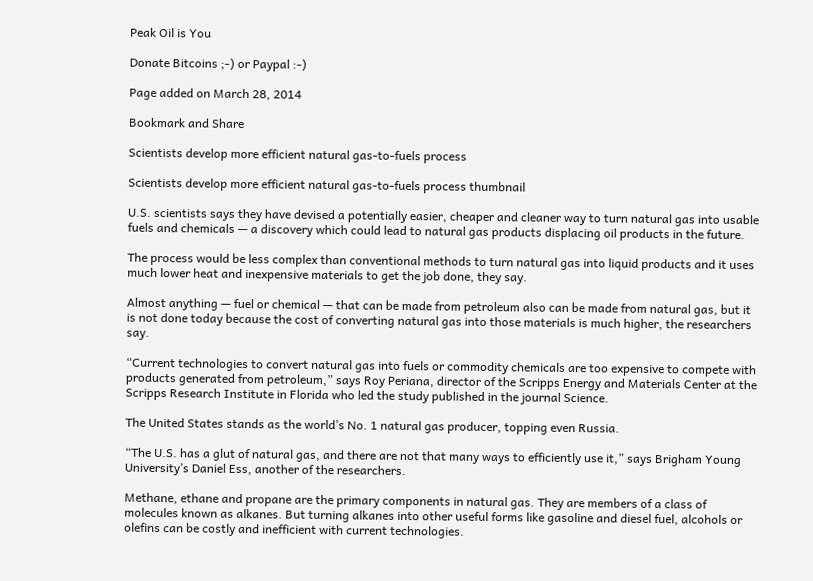Peak Oil is You

Donate Bitcoins ;-) or Paypal :-)

Page added on March 28, 2014

Bookmark and Share

Scientists develop more efficient natural gas-to-fuels process

Scientists develop more efficient natural gas-to-fuels process thumbnail

U.S. scientists says they have devised a potentially easier, cheaper and cleaner way to turn natural gas into usable fuels and chemicals — a discovery which could lead to natural gas products displacing oil products in the future.

The process would be less complex than conventional methods to turn natural gas into liquid products and it uses much lower heat and inexpensive materials to get the job done, they say.

Almost anything — fuel or chemical — that can be made from petroleum also can be made from natural gas, but it is not done today because the cost of converting natural gas into those materials is much higher, the researchers say.

“Current technologies to convert natural gas into fuels or commodity chemicals are too expensive to compete with products generated from petroleum,” says Roy Periana, director of the Scripps Energy and Materials Center at the Scripps Research Institute in Florida who led the study published in the journal Science.

The United States stands as the world’s No. 1 natural gas producer, topping even Russia.

“The U.S. has a glut of natural gas, and there are not that many ways to efficiently use it,” says Brigham Young University’s Daniel Ess, another of the researchers.

Methane, ethane and propane are the primary components in natural gas. They are members of a class of molecules known as alkanes. But turning alkanes into other useful forms like gasoline and diesel fuel, alcohols or olefins can be costly and inefficient with current technologies.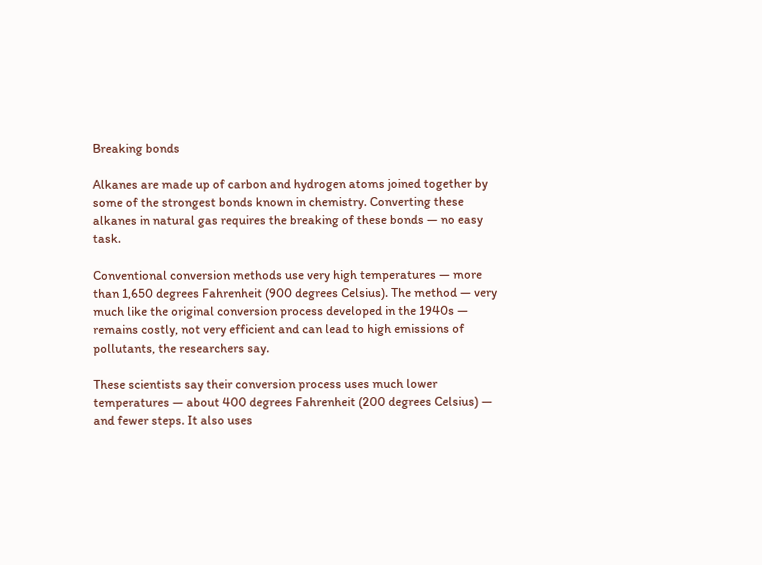Breaking bonds

Alkanes are made up of carbon and hydrogen atoms joined together by some of the strongest bonds known in chemistry. Converting these alkanes in natural gas requires the breaking of these bonds — no easy task.

Conventional conversion methods use very high temperatures — more than 1,650 degrees Fahrenheit (900 degrees Celsius). The method — very much like the original conversion process developed in the 1940s — remains costly, not very efficient and can lead to high emissions of pollutants, the researchers say.

These scientists say their conversion process uses much lower temperatures — about 400 degrees Fahrenheit (200 degrees Celsius) — and fewer steps. It also uses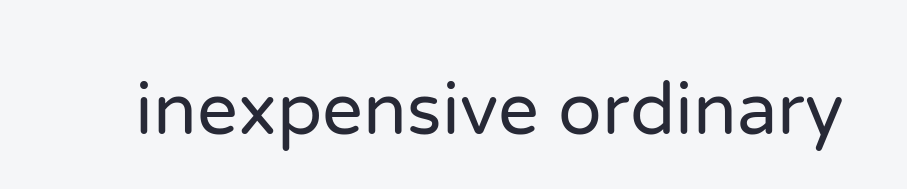inexpensive ordinary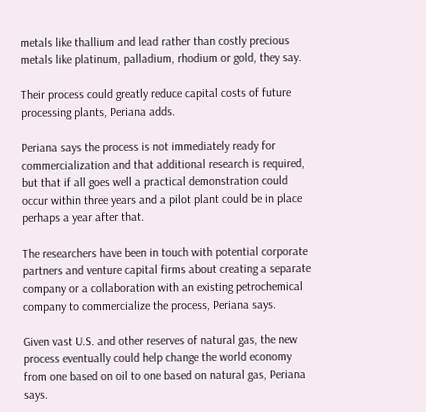metals like thallium and lead rather than costly precious metals like platinum, palladium, rhodium or gold, they say.

Their process could greatly reduce capital costs of future processing plants, Periana adds.

Periana says the process is not immediately ready for commercialization and that additional research is required, but that if all goes well a practical demonstration could occur within three years and a pilot plant could be in place perhaps a year after that.

The researchers have been in touch with potential corporate partners and venture capital firms about creating a separate company or a collaboration with an existing petrochemical company to commercialize the process, Periana says.

Given vast U.S. and other reserves of natural gas, the new process eventually could help change the world economy from one based on oil to one based on natural gas, Periana says.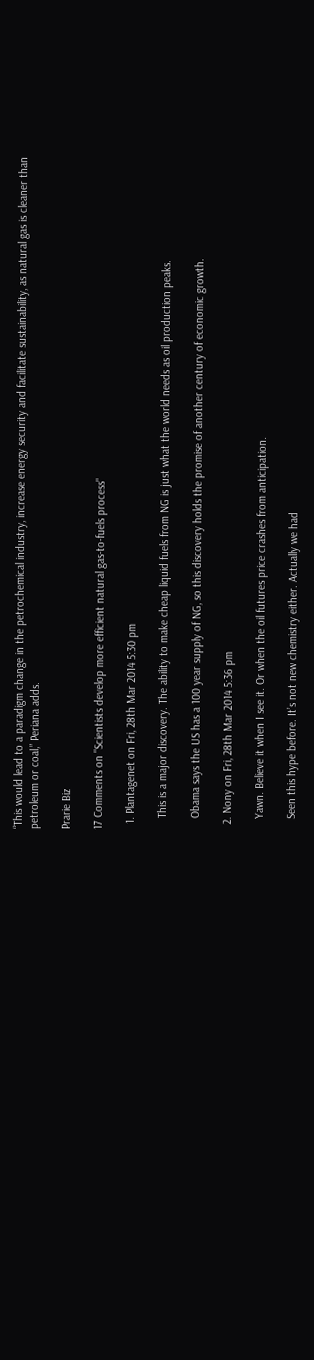“This would lead to a paradigm change in the petrochemical industry, increase energy security and facilitate sustainability, as natural gas is cleaner than petroleum or coal,” Periana adds.

Prarie Biz

17 Comments on "Scientists develop more efficient natural gas-to-fuels process"

  1. Plantagenet on Fri, 28th Mar 2014 5:30 pm

    This is a major discovery. The ability to make cheap liquid fuels from NG is just what the world needs as oil production peaks.

    Obama says the US has a 100 year supply of NG, so this discovery holds the promise of another century of economic growth.

  2. Nony on Fri, 28th Mar 2014 5:36 pm

    Yawn. Believe it when I see it. Or when the oil futures price crashes from anticipation.

    Seen this hype before. It’s not new chemistry either. Actually we had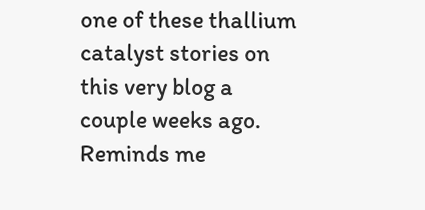one of these thallium catalyst stories on this very blog a couple weeks ago. Reminds me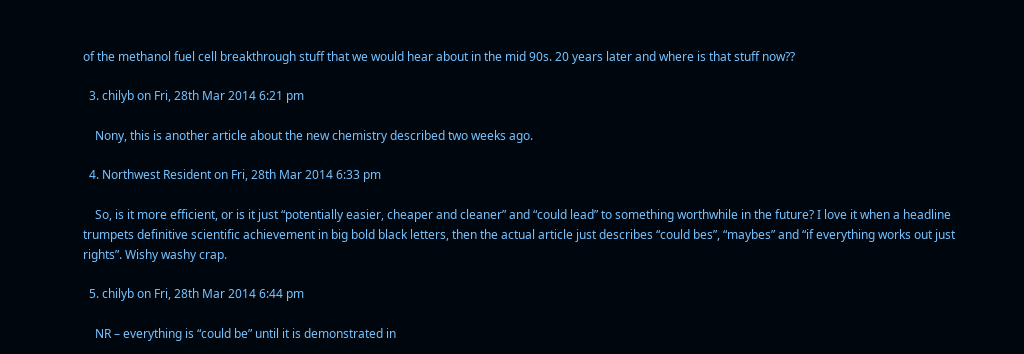of the methanol fuel cell breakthrough stuff that we would hear about in the mid 90s. 20 years later and where is that stuff now??

  3. chilyb on Fri, 28th Mar 2014 6:21 pm

    Nony, this is another article about the new chemistry described two weeks ago.

  4. Northwest Resident on Fri, 28th Mar 2014 6:33 pm

    So, is it more efficient, or is it just “potentially easier, cheaper and cleaner” and “could lead” to something worthwhile in the future? I love it when a headline trumpets definitive scientific achievement in big bold black letters, then the actual article just describes “could bes”, “maybes” and “if everything works out just rights”. Wishy washy crap.

  5. chilyb on Fri, 28th Mar 2014 6:44 pm

    NR – everything is “could be” until it is demonstrated in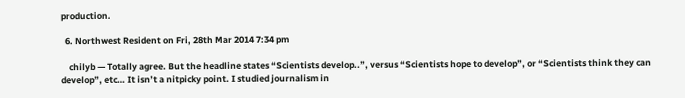production.

  6. Northwest Resident on Fri, 28th Mar 2014 7:34 pm

    chilyb — Totally agree. But the headline states “Scientists develop..”, versus “Scientists hope to develop”, or “Scientists think they can develop”, etc… It isn’t a nitpicky point. I studied journalism in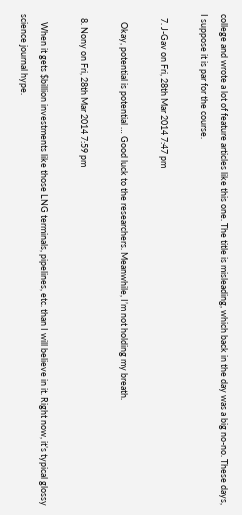college and wrote a lot of feature articles like this one. The title is misleading, which back in the day was a big no-no. These days, I suppose it is par for the course.

  7. J-Gav on Fri, 28th Mar 2014 7:47 pm

    Okay, potential is potential … Good luck to the researchers. Meanwhile, I’m not holding my breath.

  8. Nony on Fri, 28th Mar 2014 7:59 pm

    When it gets $billion investments like those LNG terminals, pipelines, etc. than I will believe in it. Right now, it’s typical glossy science journal hype.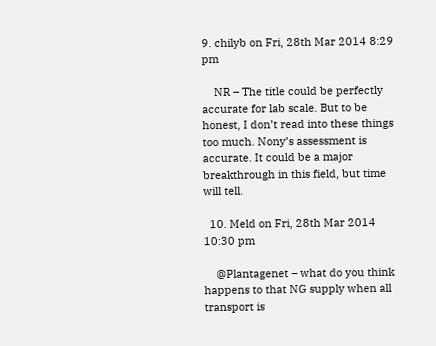9. chilyb on Fri, 28th Mar 2014 8:29 pm

    NR – The title could be perfectly accurate for lab scale. But to be honest, I don’t read into these things too much. Nony’s assessment is accurate. It could be a major breakthrough in this field, but time will tell.

  10. Meld on Fri, 28th Mar 2014 10:30 pm

    @Plantagenet – what do you think happens to that NG supply when all transport is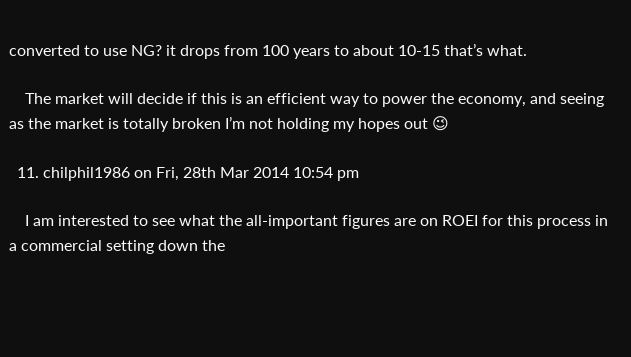converted to use NG? it drops from 100 years to about 10-15 that’s what.

    The market will decide if this is an efficient way to power the economy, and seeing as the market is totally broken I’m not holding my hopes out 😉

  11. chilphil1986 on Fri, 28th Mar 2014 10:54 pm

    I am interested to see what the all-important figures are on ROEI for this process in a commercial setting down the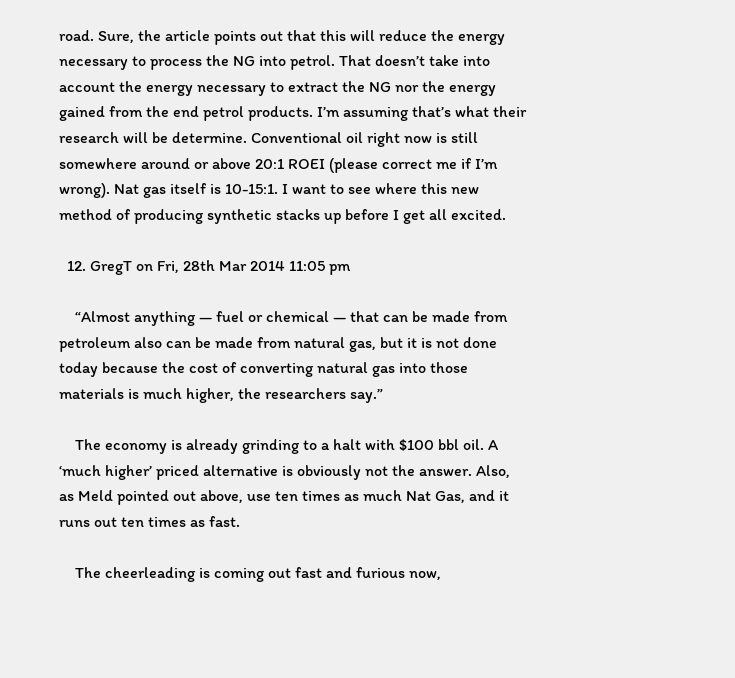road. Sure, the article points out that this will reduce the energy necessary to process the NG into petrol. That doesn’t take into account the energy necessary to extract the NG nor the energy gained from the end petrol products. I’m assuming that’s what their research will be determine. Conventional oil right now is still somewhere around or above 20:1 ROEI (please correct me if I’m wrong). Nat gas itself is 10-15:1. I want to see where this new method of producing synthetic stacks up before I get all excited.

  12. GregT on Fri, 28th Mar 2014 11:05 pm

    “Almost anything — fuel or chemical — that can be made from petroleum also can be made from natural gas, but it is not done today because the cost of converting natural gas into those materials is much higher, the researchers say.”

    The economy is already grinding to a halt with $100 bbl oil. A ‘much higher’ priced alternative is obviously not the answer. Also, as Meld pointed out above, use ten times as much Nat Gas, and it runs out ten times as fast.

    The cheerleading is coming out fast and furious now,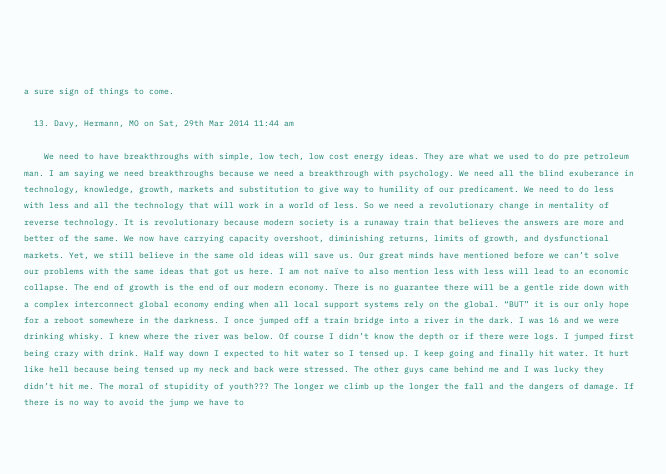a sure sign of things to come.

  13. Davy, Hermann, MO on Sat, 29th Mar 2014 11:44 am

    We need to have breakthroughs with simple, low tech, low cost energy ideas. They are what we used to do pre petroleum man. I am saying we need breakthroughs because we need a breakthrough with psychology. We need all the blind exuberance in technology, knowledge, growth, markets and substitution to give way to humility of our predicament. We need to do less with less and all the technology that will work in a world of less. So we need a revolutionary change in mentality of reverse technology. It is revolutionary because modern society is a runaway train that believes the answers are more and better of the same. We now have carrying capacity overshoot, diminishing returns, limits of growth, and dysfunctional markets. Yet, we still believe in the same old ideas will save us. Our great minds have mentioned before we can’t solve our problems with the same ideas that got us here. I am not naïve to also mention less with less will lead to an economic collapse. The end of growth is the end of our modern economy. There is no guarantee there will be a gentle ride down with a complex interconnect global economy ending when all local support systems rely on the global. “BUT” it is our only hope for a reboot somewhere in the darkness. I once jumped off a train bridge into a river in the dark. I was 16 and we were drinking whisky. I knew where the river was below. Of course I didn’t know the depth or if there were logs. I jumped first being crazy with drink. Half way down I expected to hit water so I tensed up. I keep going and finally hit water. It hurt like hell because being tensed up my neck and back were stressed. The other guys came behind me and I was lucky they didn’t hit me. The moral of stupidity of youth??? The longer we climb up the longer the fall and the dangers of damage. If there is no way to avoid the jump we have to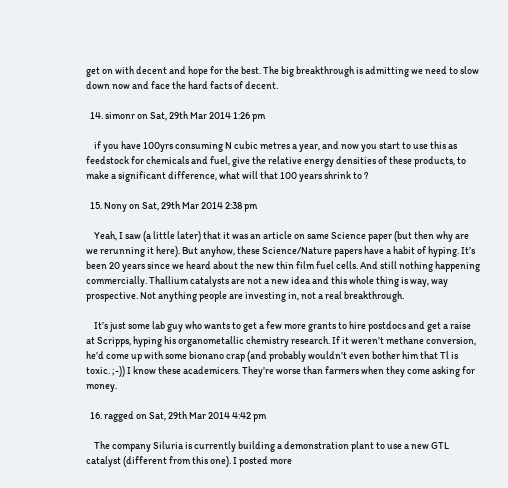get on with decent and hope for the best. The big breakthrough is admitting we need to slow down now and face the hard facts of decent.

  14. simonr on Sat, 29th Mar 2014 1:26 pm

    if you have 100yrs consuming N cubic metres a year, and now you start to use this as feedstock for chemicals and fuel, give the relative energy densities of these products, to make a significant difference, what will that 100 years shrink to ?

  15. Nony on Sat, 29th Mar 2014 2:38 pm

    Yeah, I saw (a little later) that it was an article on same Science paper (but then why are we rerunning it here). But anyhow, these Science/Nature papers have a habit of hyping. It’s been 20 years since we heard about the new thin film fuel cells. And still nothing happening commercially. Thallium catalysts are not a new idea and this whole thing is way, way prospective. Not anything people are investing in, not a real breakthrough.

    It’s just some lab guy who wants to get a few more grants to hire postdocs and get a raise at Scripps, hyping his organometallic chemistry research. If it weren’t methane conversion, he’d come up with some bionano crap (and probably wouldn’t even bother him that Tl is toxic. ;-)) I know these academicers. They’re worse than farmers when they come asking for money.

  16. ragged on Sat, 29th Mar 2014 4:42 pm

    The company Siluria is currently building a demonstration plant to use a new GTL catalyst (different from this one). I posted more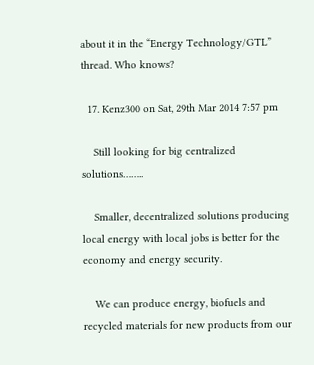about it in the “Energy Technology/GTL” thread. Who knows?

  17. Kenz300 on Sat, 29th Mar 2014 7:57 pm

    Still looking for big centralized solutions……..

    Smaller, decentralized solutions producing local energy with local jobs is better for the economy and energy security.

    We can produce energy, biofuels and recycled materials for new products from our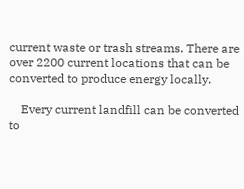current waste or trash streams. There are over 2200 current locations that can be converted to produce energy locally.

    Every current landfill can be converted to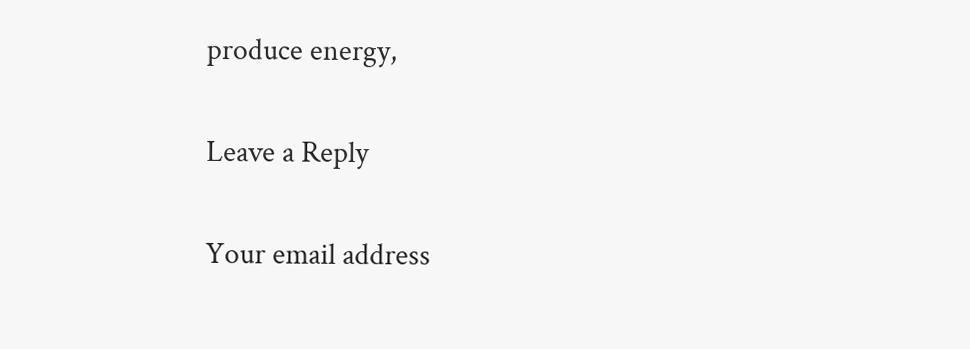produce energy,

Leave a Reply

Your email address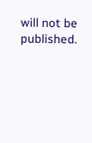will not be published.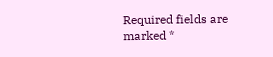Required fields are marked *